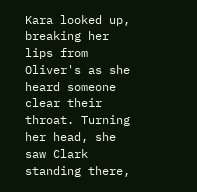Kara looked up, breaking her lips from Oliver's as she heard someone clear their throat. Turning her head, she saw Clark standing there,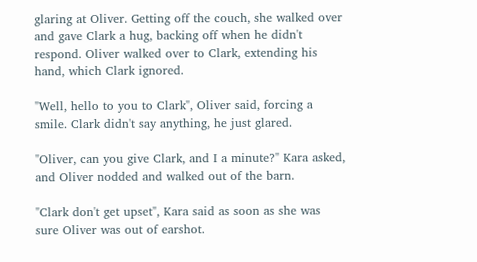glaring at Oliver. Getting off the couch, she walked over and gave Clark a hug, backing off when he didn't respond. Oliver walked over to Clark, extending his hand, which Clark ignored.

"Well, hello to you to Clark", Oliver said, forcing a smile. Clark didn't say anything, he just glared.

"Oliver, can you give Clark, and I a minute?" Kara asked, and Oliver nodded and walked out of the barn.

"Clark don't get upset", Kara said as soon as she was sure Oliver was out of earshot.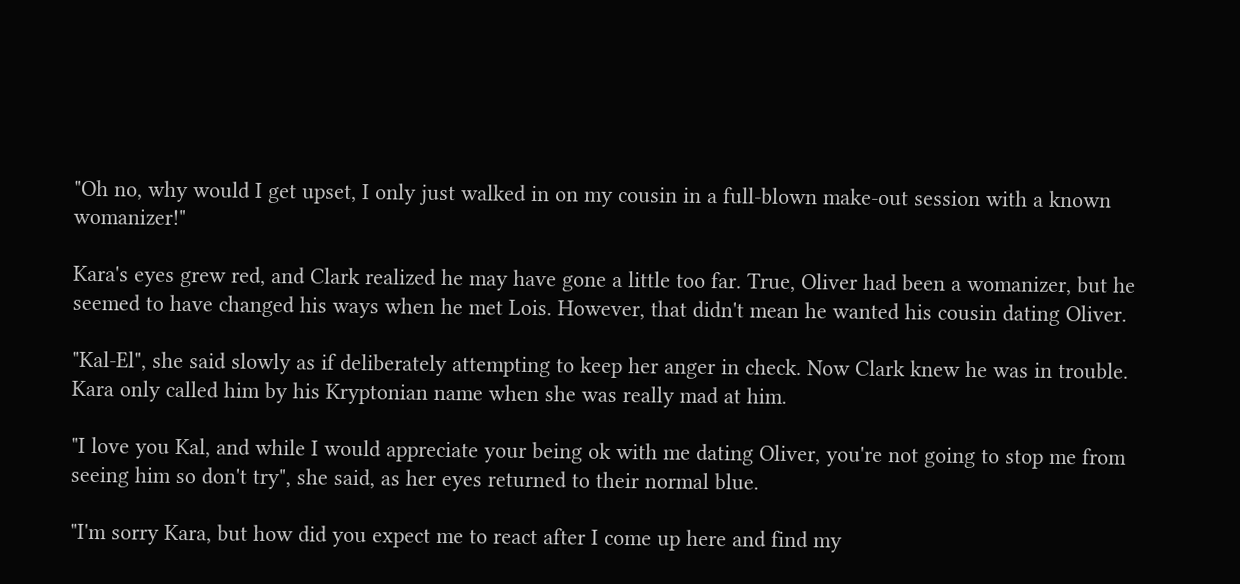"Oh no, why would I get upset, I only just walked in on my cousin in a full-blown make-out session with a known womanizer!"

Kara's eyes grew red, and Clark realized he may have gone a little too far. True, Oliver had been a womanizer, but he seemed to have changed his ways when he met Lois. However, that didn't mean he wanted his cousin dating Oliver.

"Kal-El", she said slowly as if deliberately attempting to keep her anger in check. Now Clark knew he was in trouble. Kara only called him by his Kryptonian name when she was really mad at him.

"I love you Kal, and while I would appreciate your being ok with me dating Oliver, you're not going to stop me from seeing him so don't try", she said, as her eyes returned to their normal blue.

"I'm sorry Kara, but how did you expect me to react after I come up here and find my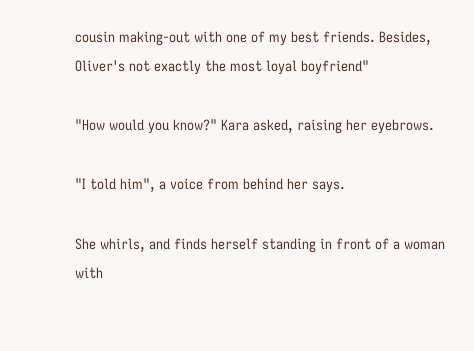cousin making-out with one of my best friends. Besides, Oliver's not exactly the most loyal boyfriend"

"How would you know?" Kara asked, raising her eyebrows.

"I told him", a voice from behind her says.

She whirls, and finds herself standing in front of a woman with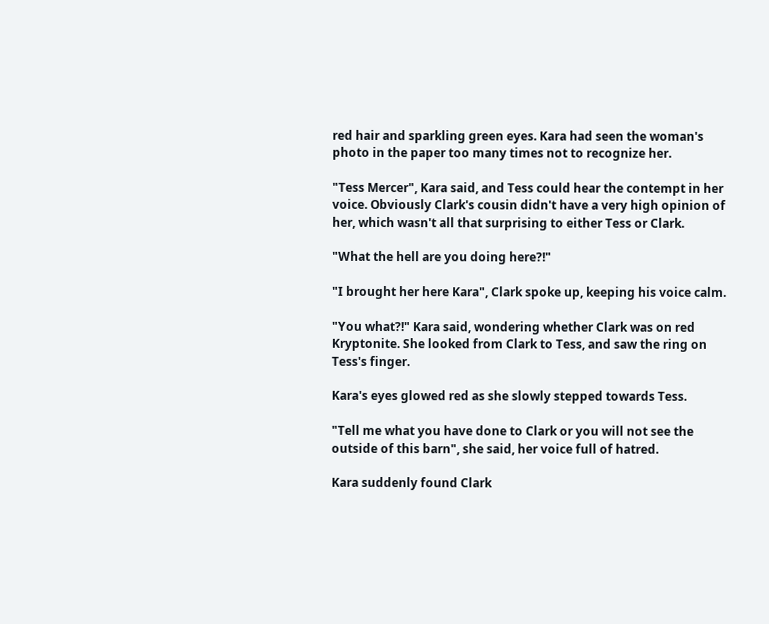red hair and sparkling green eyes. Kara had seen the woman's photo in the paper too many times not to recognize her.

"Tess Mercer", Kara said, and Tess could hear the contempt in her voice. Obviously Clark's cousin didn't have a very high opinion of her, which wasn't all that surprising to either Tess or Clark.

"What the hell are you doing here?!"

"I brought her here Kara", Clark spoke up, keeping his voice calm.

"You what?!" Kara said, wondering whether Clark was on red Kryptonite. She looked from Clark to Tess, and saw the ring on Tess's finger.

Kara's eyes glowed red as she slowly stepped towards Tess.

"Tell me what you have done to Clark or you will not see the outside of this barn", she said, her voice full of hatred.

Kara suddenly found Clark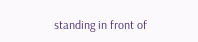standing in front of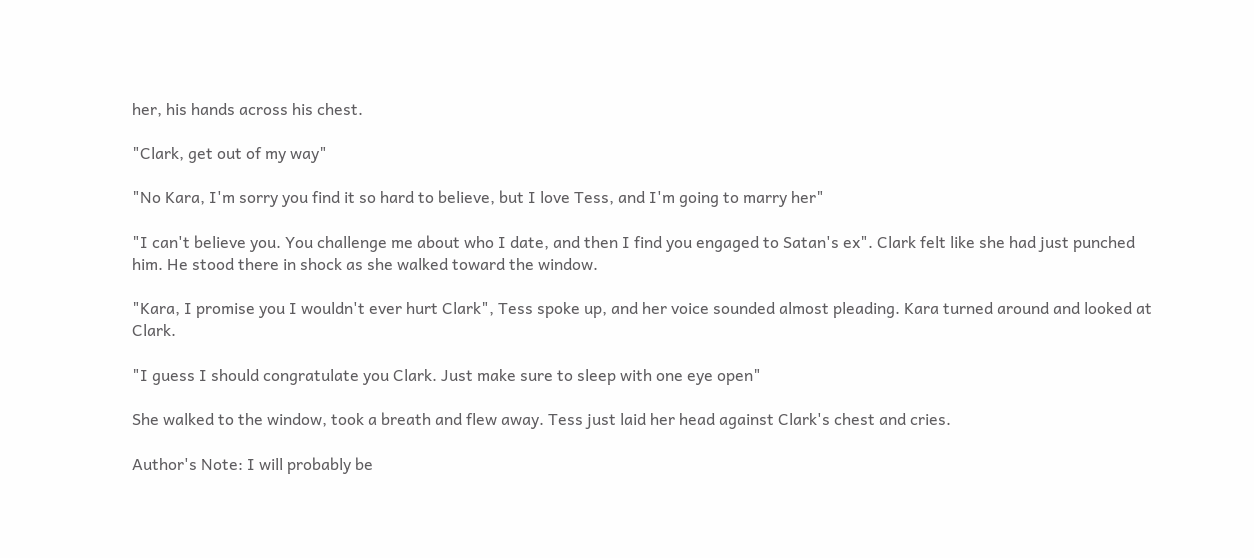her, his hands across his chest.

"Clark, get out of my way"

"No Kara, I'm sorry you find it so hard to believe, but I love Tess, and I'm going to marry her"

"I can't believe you. You challenge me about who I date, and then I find you engaged to Satan's ex". Clark felt like she had just punched him. He stood there in shock as she walked toward the window.

"Kara, I promise you I wouldn't ever hurt Clark", Tess spoke up, and her voice sounded almost pleading. Kara turned around and looked at Clark.

"I guess I should congratulate you Clark. Just make sure to sleep with one eye open"

She walked to the window, took a breath and flew away. Tess just laid her head against Clark's chest and cries.

Author's Note: I will probably be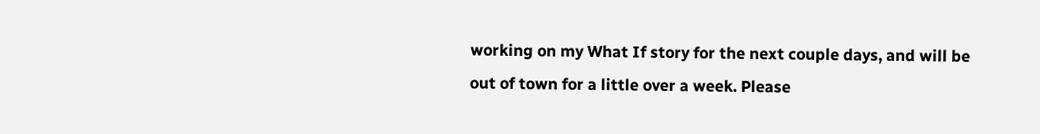working on my What If story for the next couple days, and will be out of town for a little over a week. Please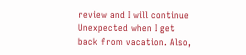review and I will continue Unexpected when I get back from vacation. Also,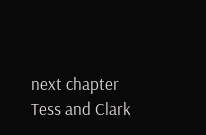next chapter Tess and Clark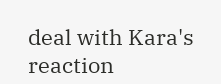deal with Kara's reaction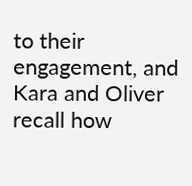to their engagement, and Kara and Oliver recall how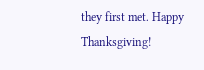they first met. Happy Thanksgiving!